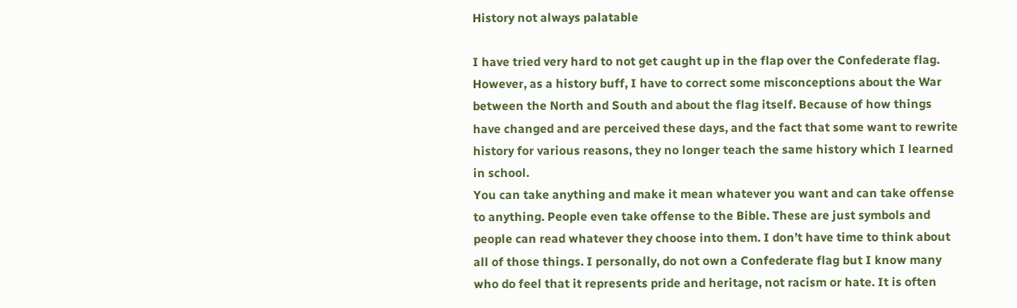History not always palatable

I have tried very hard to not get caught up in the flap over the Confederate flag. However, as a history buff, I have to correct some misconceptions about the War between the North and South and about the flag itself. Because of how things have changed and are perceived these days, and the fact that some want to rewrite history for various reasons, they no longer teach the same history which I learned in school.
You can take anything and make it mean whatever you want and can take offense to anything. People even take offense to the Bible. These are just symbols and people can read whatever they choose into them. I don’t have time to think about all of those things. I personally, do not own a Confederate flag but I know many who do feel that it represents pride and heritage, not racism or hate. It is often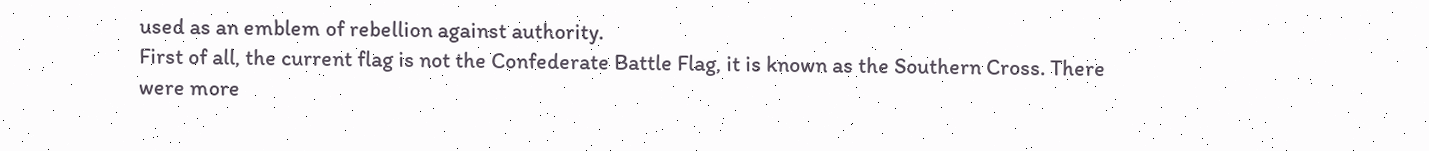used as an emblem of rebellion against authority.
First of all, the current flag is not the Confederate Battle Flag, it is known as the Southern Cross. There were more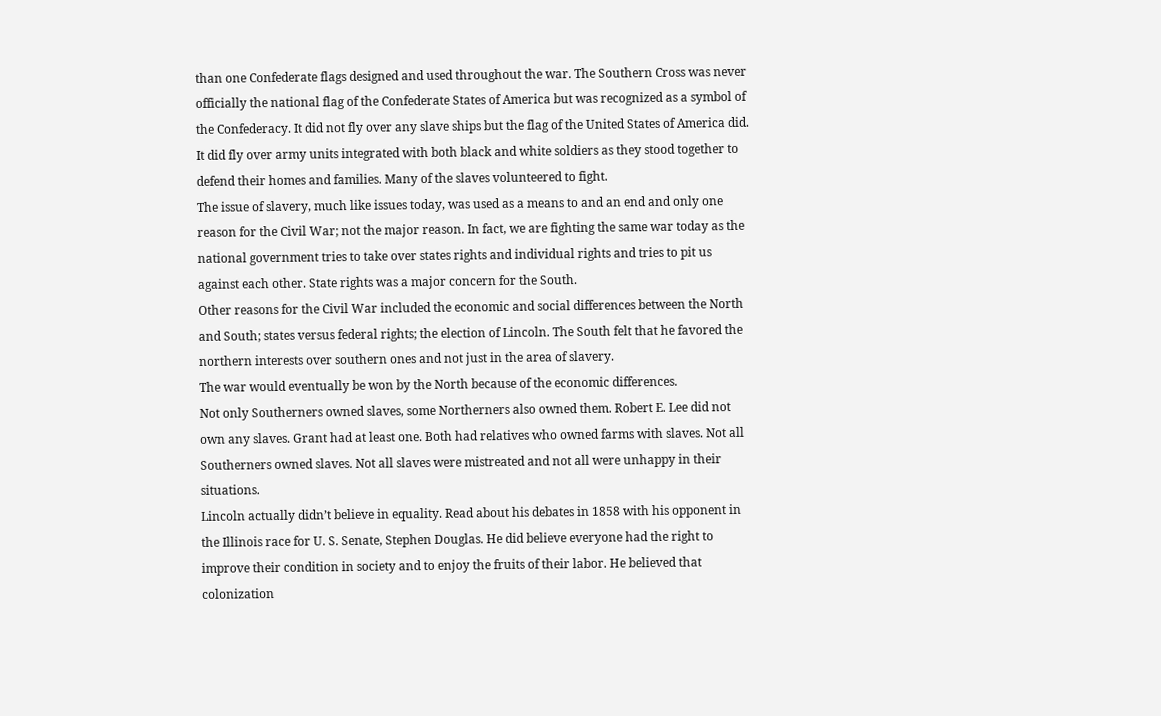than one Confederate flags designed and used throughout the war. The Southern Cross was never officially the national flag of the Confederate States of America but was recognized as a symbol of the Confederacy. It did not fly over any slave ships but the flag of the United States of America did.
It did fly over army units integrated with both black and white soldiers as they stood together to defend their homes and families. Many of the slaves volunteered to fight.
The issue of slavery, much like issues today, was used as a means to and an end and only one reason for the Civil War; not the major reason. In fact, we are fighting the same war today as the national government tries to take over states rights and individual rights and tries to pit us against each other. State rights was a major concern for the South.
Other reasons for the Civil War included the economic and social differences between the North and South; states versus federal rights; the election of Lincoln. The South felt that he favored the northern interests over southern ones and not just in the area of slavery.
The war would eventually be won by the North because of the economic differences.
Not only Southerners owned slaves, some Northerners also owned them. Robert E. Lee did not own any slaves. Grant had at least one. Both had relatives who owned farms with slaves. Not all Southerners owned slaves. Not all slaves were mistreated and not all were unhappy in their situations.
Lincoln actually didn’t believe in equality. Read about his debates in 1858 with his opponent in the Illinois race for U. S. Senate, Stephen Douglas. He did believe everyone had the right to improve their condition in society and to enjoy the fruits of their labor. He believed that colonization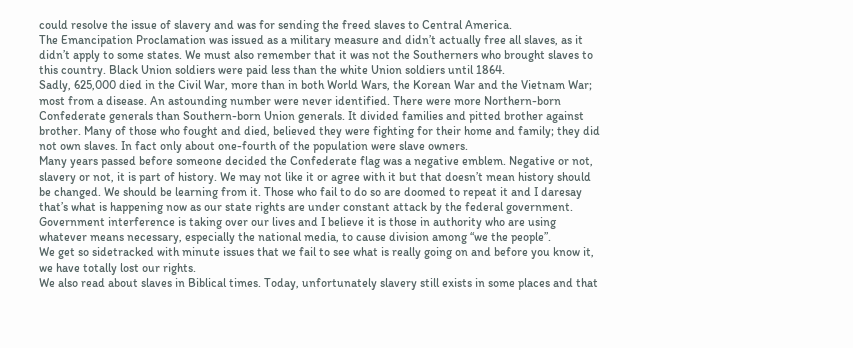could resolve the issue of slavery and was for sending the freed slaves to Central America.
The Emancipation Proclamation was issued as a military measure and didn’t actually free all slaves, as it didn’t apply to some states. We must also remember that it was not the Southerners who brought slaves to this country. Black Union soldiers were paid less than the white Union soldiers until 1864.
Sadly, 625,000 died in the Civil War, more than in both World Wars, the Korean War and the Vietnam War; most from a disease. An astounding number were never identified. There were more Northern-born Confederate generals than Southern-born Union generals. It divided families and pitted brother against brother. Many of those who fought and died, believed they were fighting for their home and family; they did not own slaves. In fact only about one-fourth of the population were slave owners.
Many years passed before someone decided the Confederate flag was a negative emblem. Negative or not, slavery or not, it is part of history. We may not like it or agree with it but that doesn’t mean history should be changed. We should be learning from it. Those who fail to do so are doomed to repeat it and I daresay that’s what is happening now as our state rights are under constant attack by the federal government. Government interference is taking over our lives and I believe it is those in authority who are using whatever means necessary, especially the national media, to cause division among “we the people”.
We get so sidetracked with minute issues that we fail to see what is really going on and before you know it, we have totally lost our rights.
We also read about slaves in Biblical times. Today, unfortunately slavery still exists in some places and that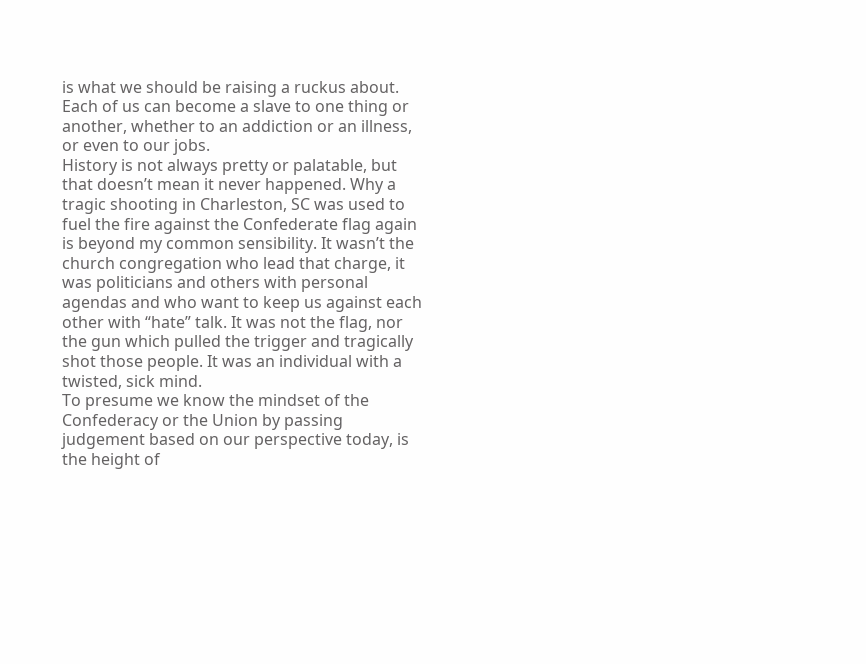is what we should be raising a ruckus about. Each of us can become a slave to one thing or another, whether to an addiction or an illness, or even to our jobs.
History is not always pretty or palatable, but that doesn’t mean it never happened. Why a tragic shooting in Charleston, SC was used to fuel the fire against the Confederate flag again is beyond my common sensibility. It wasn’t the church congregation who lead that charge, it was politicians and others with personal agendas and who want to keep us against each other with “hate” talk. It was not the flag, nor the gun which pulled the trigger and tragically shot those people. It was an individual with a twisted, sick mind.
To presume we know the mindset of the Confederacy or the Union by passing judgement based on our perspective today, is the height of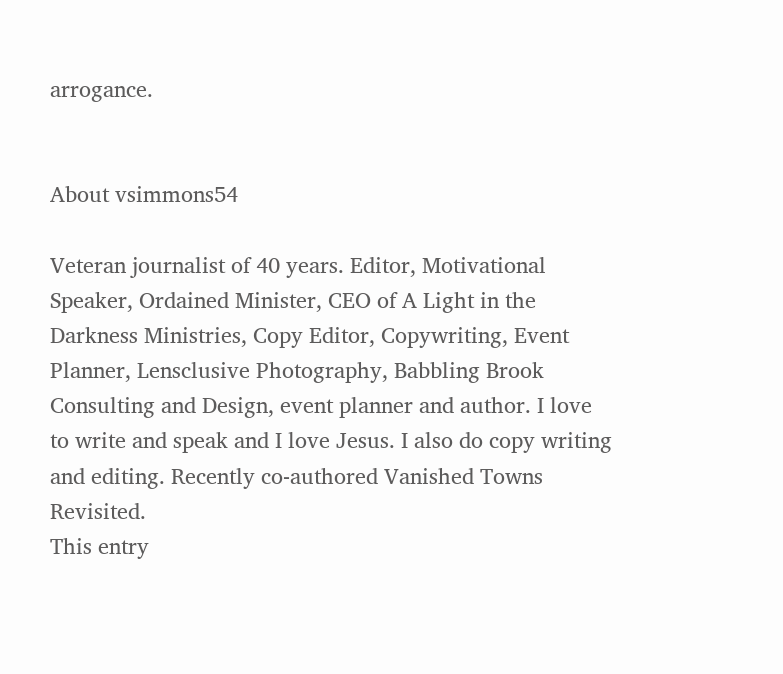arrogance.


About vsimmons54

Veteran journalist of 40 years. Editor, Motivational Speaker, Ordained Minister, CEO of A Light in the Darkness Ministries, Copy Editor, Copywriting, Event Planner, Lensclusive Photography, Babbling Brook Consulting and Design, event planner and author. I love to write and speak and I love Jesus. I also do copy writing and editing. Recently co-authored Vanished Towns Revisited.
This entry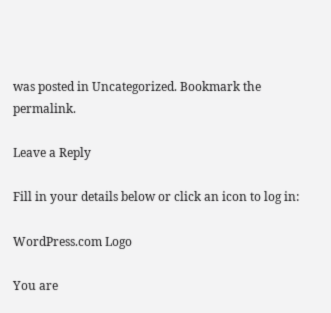was posted in Uncategorized. Bookmark the permalink.

Leave a Reply

Fill in your details below or click an icon to log in:

WordPress.com Logo

You are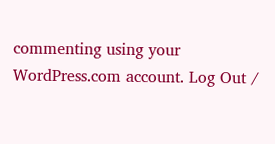commenting using your WordPress.com account. Log Out /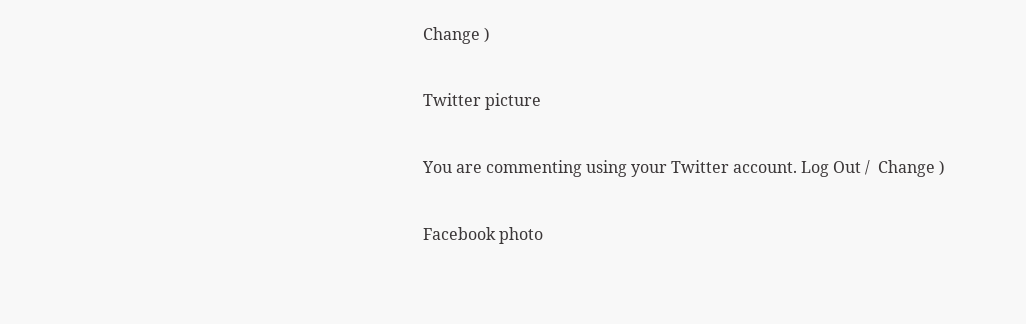Change )

Twitter picture

You are commenting using your Twitter account. Log Out /  Change )

Facebook photo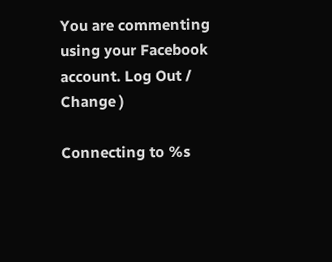You are commenting using your Facebook account. Log Out /  Change )

Connecting to %s